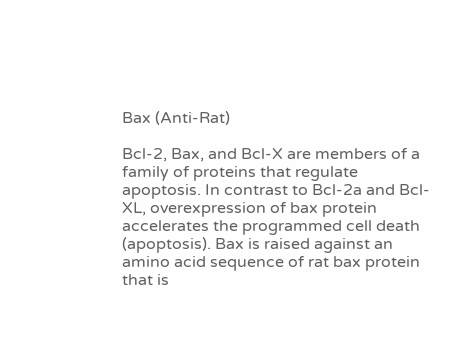Bax (Anti-Rat)

Bcl-2, Bax, and Bcl-X are members of a family of proteins that regulate apoptosis. In contrast to Bcl-2a and Bcl-XL, overexpression of bax protein accelerates the programmed cell death (apoptosis). Bax is raised against an amino acid sequence of rat bax protein that is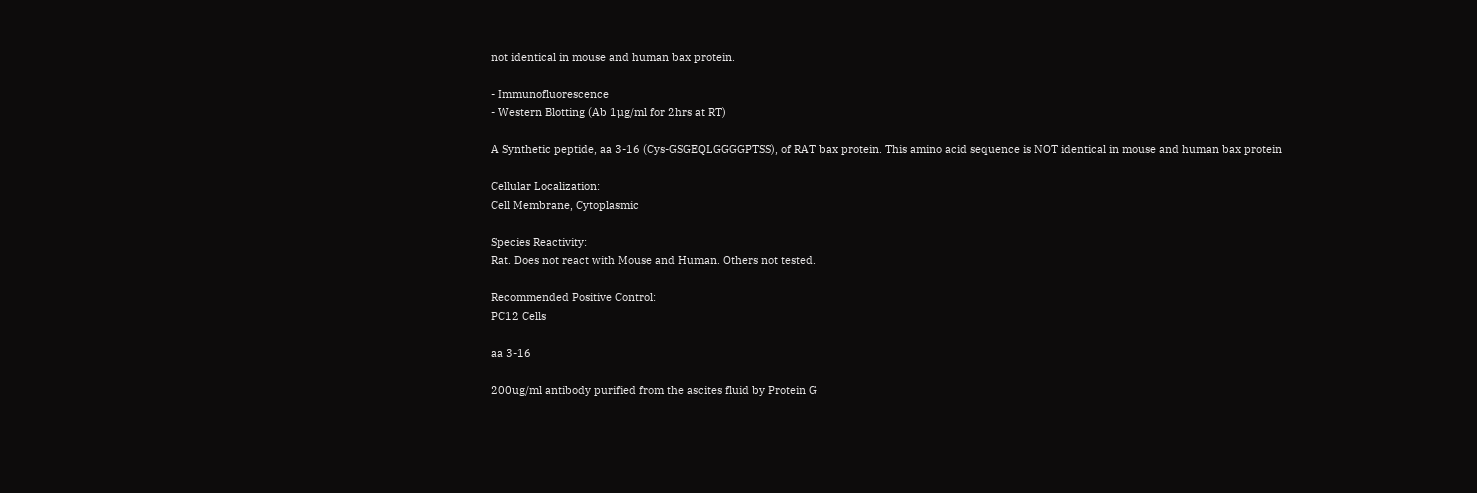not identical in mouse and human bax protein.

- Immunofluorescence
- Western Blotting (Ab 1µg/ml for 2hrs at RT)

A Synthetic peptide, aa 3-16 (Cys-GSGEQLGGGGPTSS), of RAT bax protein. This amino acid sequence is NOT identical in mouse and human bax protein

Cellular Localization:
Cell Membrane, Cytoplasmic

Species Reactivity:
Rat. Does not react with Mouse and Human. Others not tested.

Recommended Positive Control:
PC12 Cells

aa 3-16

200ug/ml antibody purified from the ascites fluid by Protein G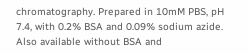chromatography. Prepared in 10mM PBS, pH 7.4, with 0.2% BSA and 0.09% sodium azide. Also available without BSA and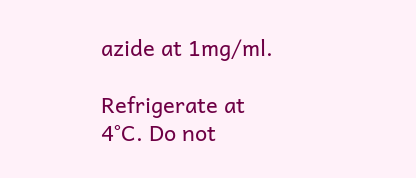azide at 1mg/ml.

Refrigerate at 4°C. Do not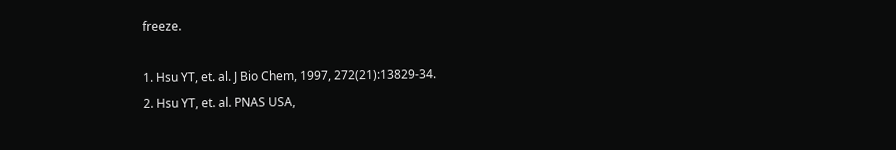freeze.

1. Hsu YT, et. al. J Bio Chem, 1997, 272(21):13829-34.
2. Hsu YT, et. al. PNAS USA,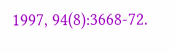1997, 94(8):3668-72.